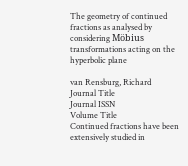The geometry of continued fractions as analysed by considering Möbius transformations acting on the hyperbolic plane

van Rensburg, Richard
Journal Title
Journal ISSN
Volume Title
Continued fractions have been extensively studied in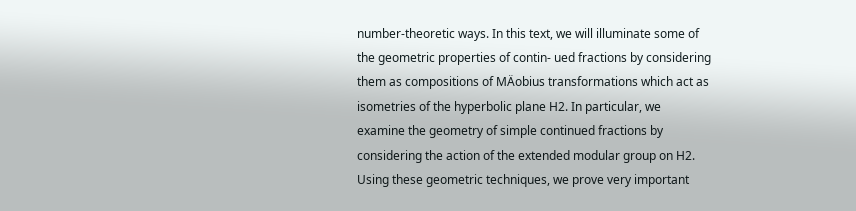number-theoretic ways. In this text, we will illuminate some of the geometric properties of contin- ued fractions by considering them as compositions of MÄobius transformations which act as isometries of the hyperbolic plane H2. In particular, we examine the geometry of simple continued fractions by considering the action of the extended modular group on H2. Using these geometric techniques, we prove very important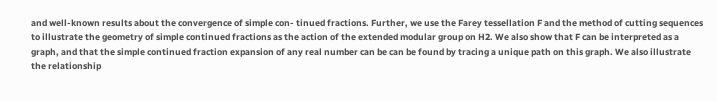and well-known results about the convergence of simple con- tinued fractions. Further, we use the Farey tessellation F and the method of cutting sequences to illustrate the geometry of simple continued fractions as the action of the extended modular group on H2. We also show that F can be interpreted as a graph, and that the simple continued fraction expansion of any real number can be can be found by tracing a unique path on this graph. We also illustrate the relationship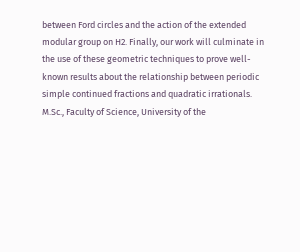between Ford circles and the action of the extended modular group on H2. Finally, our work will culminate in the use of these geometric techniques to prove well-known results about the relationship between periodic simple continued fractions and quadratic irrationals.
M.Sc., Faculty of Science, University of the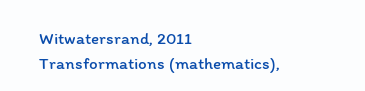Witwatersrand, 2011
Transformations (mathematics),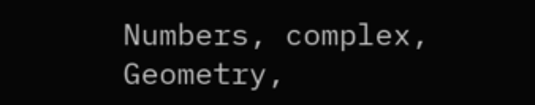Numbers, complex, Geometry,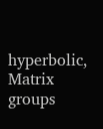hyperbolic, Matrix groups